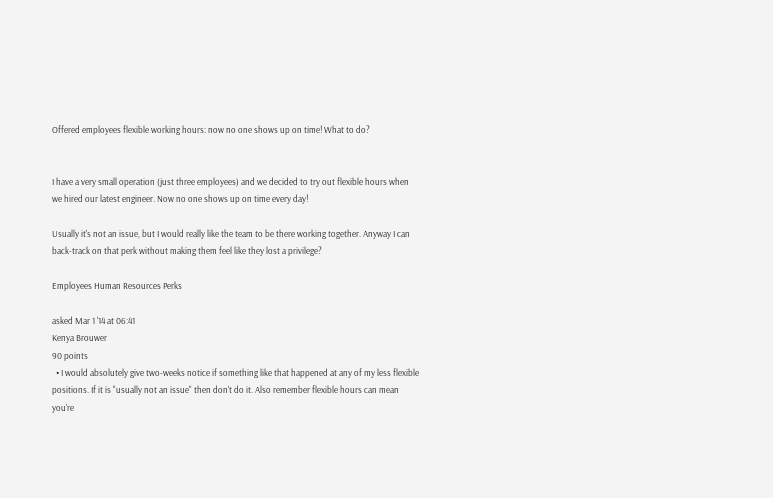Offered employees flexible working hours: now no one shows up on time! What to do?


I have a very small operation (just three employees) and we decided to try out flexible hours when we hired our latest engineer. Now no one shows up on time every day!

Usually it's not an issue, but I would really like the team to be there working together. Anyway I can back-track on that perk without making them feel like they lost a privilege?

Employees Human Resources Perks

asked Mar 1 '14 at 06:41
Kenya Brouwer
90 points
  • I would absolutely give two-weeks notice if something like that happened at any of my less flexible positions. If it is "usually not an issue" then don't do it. Also remember flexible hours can mean you're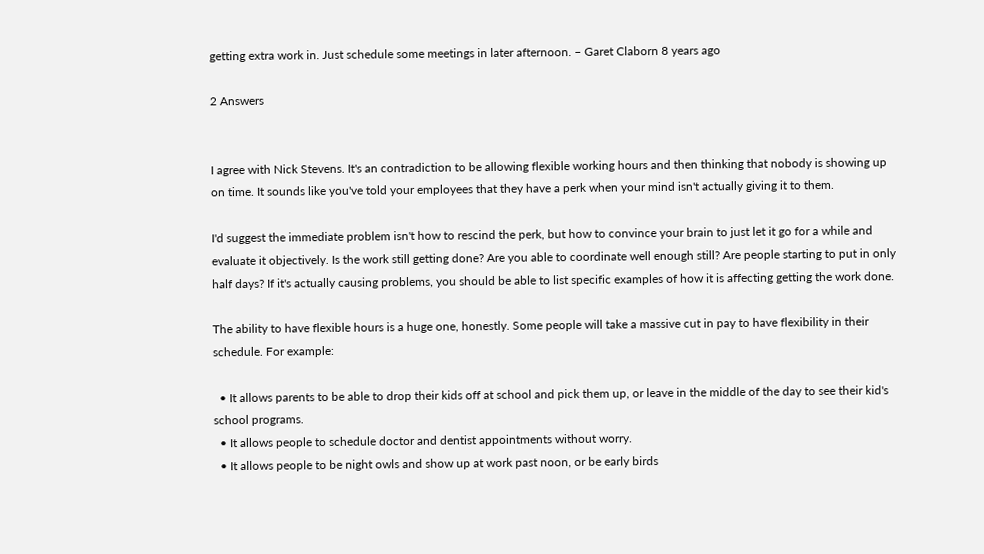getting extra work in. Just schedule some meetings in later afternoon. – Garet Claborn 8 years ago

2 Answers


I agree with Nick Stevens. It's an contradiction to be allowing flexible working hours and then thinking that nobody is showing up on time. It sounds like you've told your employees that they have a perk when your mind isn't actually giving it to them.

I'd suggest the immediate problem isn't how to rescind the perk, but how to convince your brain to just let it go for a while and evaluate it objectively. Is the work still getting done? Are you able to coordinate well enough still? Are people starting to put in only half days? If it's actually causing problems, you should be able to list specific examples of how it is affecting getting the work done.

The ability to have flexible hours is a huge one, honestly. Some people will take a massive cut in pay to have flexibility in their schedule. For example:

  • It allows parents to be able to drop their kids off at school and pick them up, or leave in the middle of the day to see their kid's school programs.
  • It allows people to schedule doctor and dentist appointments without worry.
  • It allows people to be night owls and show up at work past noon, or be early birds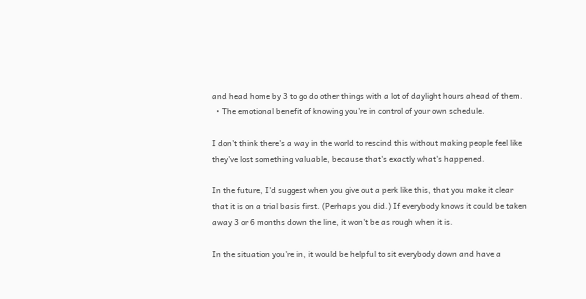and head home by 3 to go do other things with a lot of daylight hours ahead of them.
  • The emotional benefit of knowing you're in control of your own schedule.

I don't think there's a way in the world to rescind this without making people feel like they've lost something valuable, because that's exactly what's happened.

In the future, I'd suggest when you give out a perk like this, that you make it clear that it is on a trial basis first. (Perhaps you did.) If everybody knows it could be taken away 3 or 6 months down the line, it won't be as rough when it is.

In the situation you're in, it would be helpful to sit everybody down and have a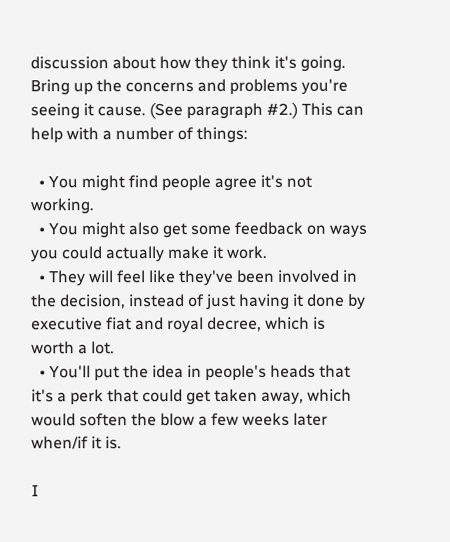discussion about how they think it's going. Bring up the concerns and problems you're seeing it cause. (See paragraph #2.) This can help with a number of things:

  • You might find people agree it's not working.
  • You might also get some feedback on ways you could actually make it work.
  • They will feel like they've been involved in the decision, instead of just having it done by executive fiat and royal decree, which is worth a lot.
  • You'll put the idea in people's heads that it's a perk that could get taken away, which would soften the blow a few weeks later when/if it is.

I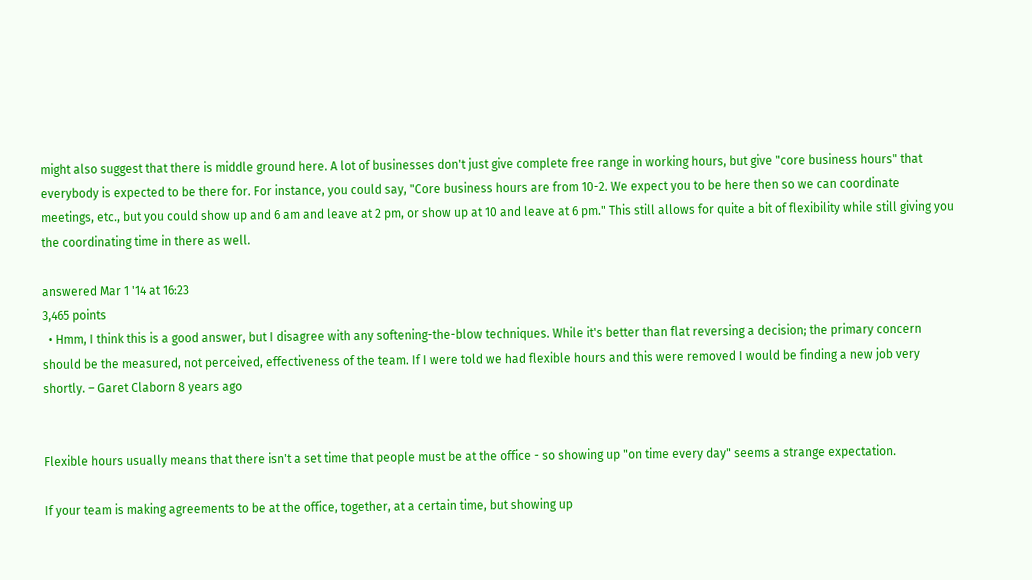might also suggest that there is middle ground here. A lot of businesses don't just give complete free range in working hours, but give "core business hours" that everybody is expected to be there for. For instance, you could say, "Core business hours are from 10-2. We expect you to be here then so we can coordinate meetings, etc., but you could show up and 6 am and leave at 2 pm, or show up at 10 and leave at 6 pm." This still allows for quite a bit of flexibility while still giving you the coordinating time in there as well.

answered Mar 1 '14 at 16:23
3,465 points
  • Hmm, I think this is a good answer, but I disagree with any softening-the-blow techniques. While it's better than flat reversing a decision; the primary concern should be the measured, not perceived, effectiveness of the team. If I were told we had flexible hours and this were removed I would be finding a new job very shortly. – Garet Claborn 8 years ago


Flexible hours usually means that there isn't a set time that people must be at the office - so showing up "on time every day" seems a strange expectation.

If your team is making agreements to be at the office, together, at a certain time, but showing up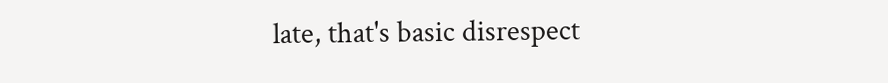late, that's basic disrespect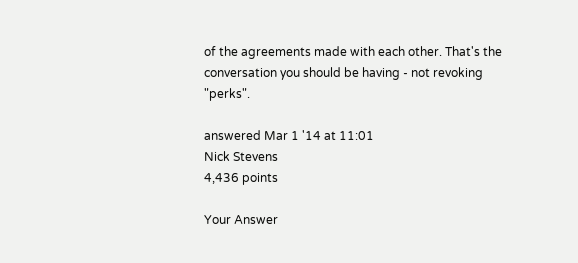of the agreements made with each other. That's the conversation you should be having - not revoking "perks".

answered Mar 1 '14 at 11:01
Nick Stevens
4,436 points

Your Answer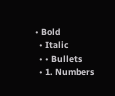• Bold
  • Italic
  • • Bullets
  • 1. Numbers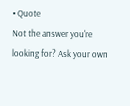• Quote
Not the answer you're looking for? Ask your own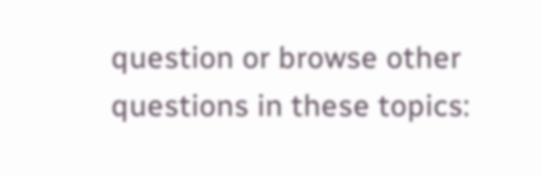question or browse other questions in these topics: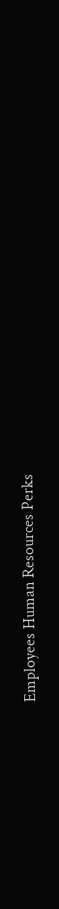Employees Human Resources Perks